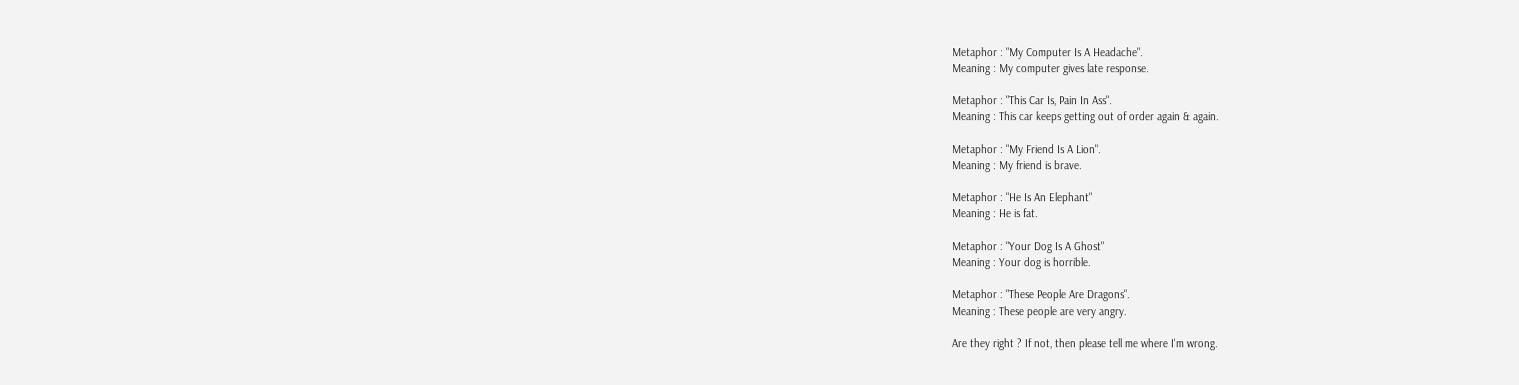Metaphor : "My Computer Is A Headache".
Meaning : My computer gives late response.

Metaphor : "This Car Is, Pain In Ass".
Meaning : This car keeps getting out of order again & again.

Metaphor : "My Friend Is A Lion".
Meaning : My friend is brave.

Metaphor : "He Is An Elephant"
Meaning : He is fat.

Metaphor : "Your Dog Is A Ghost"
Meaning : Your dog is horrible.

Metaphor : "These People Are Dragons".
Meaning : These people are very angry.

Are they right ? If not, then please tell me where I'm wrong.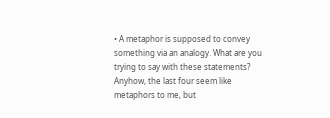• A metaphor is supposed to convey something via an analogy. What are you trying to say with these statements? Anyhow, the last four seem like metaphors to me, but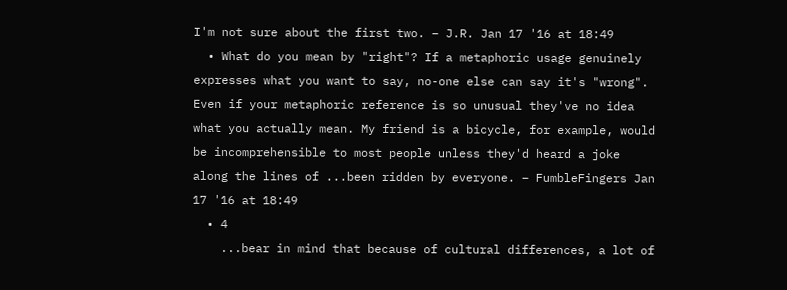I'm not sure about the first two. – J.R. Jan 17 '16 at 18:49
  • What do you mean by "right"? If a metaphoric usage genuinely expresses what you want to say, no-one else can say it's "wrong". Even if your metaphoric reference is so unusual they've no idea what you actually mean. My friend is a bicycle, for example, would be incomprehensible to most people unless they'd heard a joke along the lines of ...been ridden by everyone. – FumbleFingers Jan 17 '16 at 18:49
  • 4
    ...bear in mind that because of cultural differences, a lot of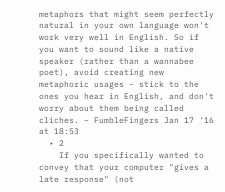metaphors that might seem perfectly natural in your own language won't work very well in English. So if you want to sound like a native speaker (rather than a wannabee poet), avoid creating new metaphoric usages - stick to the ones you hear in English, and don't worry about them being called cliches. – FumbleFingers Jan 17 '16 at 18:53
  • 2
    If you specifically wanted to convey that your computer "gives a late response" (not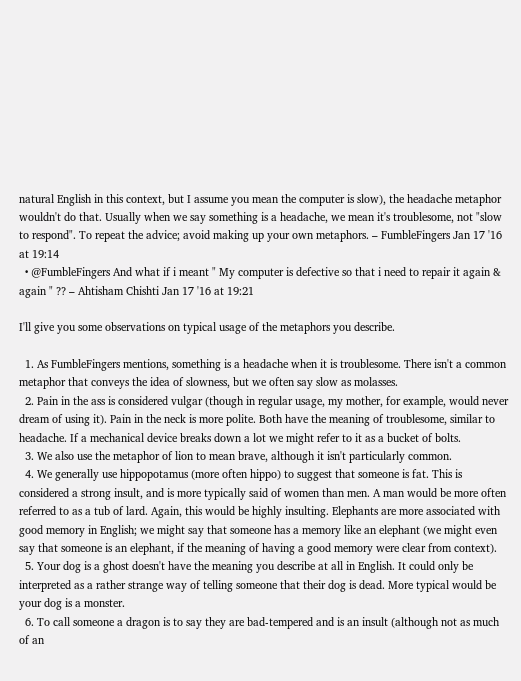natural English in this context, but I assume you mean the computer is slow), the headache metaphor wouldn't do that. Usually when we say something is a headache, we mean it's troublesome, not "slow to respond". To repeat the advice; avoid making up your own metaphors. – FumbleFingers Jan 17 '16 at 19:14
  • @FumbleFingers And what if i meant " My computer is defective so that i need to repair it again & again " ?? – Ahtisham Chishti Jan 17 '16 at 19:21

I'll give you some observations on typical usage of the metaphors you describe.

  1. As FumbleFingers mentions, something is a headache when it is troublesome. There isn't a common metaphor that conveys the idea of slowness, but we often say slow as molasses.
  2. Pain in the ass is considered vulgar (though in regular usage, my mother, for example, would never dream of using it). Pain in the neck is more polite. Both have the meaning of troublesome, similar to headache. If a mechanical device breaks down a lot we might refer to it as a bucket of bolts.
  3. We also use the metaphor of lion to mean brave, although it isn't particularly common.
  4. We generally use hippopotamus (more often hippo) to suggest that someone is fat. This is considered a strong insult, and is more typically said of women than men. A man would be more often referred to as a tub of lard. Again, this would be highly insulting. Elephants are more associated with good memory in English; we might say that someone has a memory like an elephant (we might even say that someone is an elephant, if the meaning of having a good memory were clear from context).
  5. Your dog is a ghost doesn't have the meaning you describe at all in English. It could only be interpreted as a rather strange way of telling someone that their dog is dead. More typical would be your dog is a monster.
  6. To call someone a dragon is to say they are bad-tempered and is an insult (although not as much of an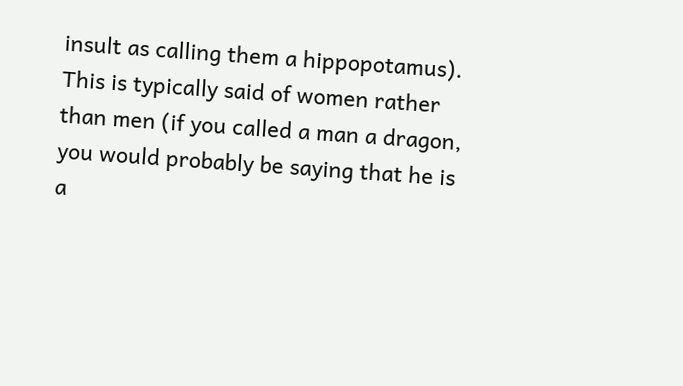insult as calling them a hippopotamus). This is typically said of women rather than men (if you called a man a dragon, you would probably be saying that he is a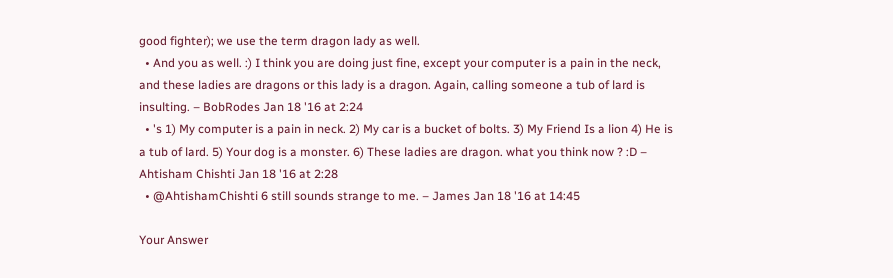good fighter); we use the term dragon lady as well.
  • And you as well. :) I think you are doing just fine, except your computer is a pain in the neck, and these ladies are dragons or this lady is a dragon. Again, calling someone a tub of lard is insulting. – BobRodes Jan 18 '16 at 2:24
  • 's 1) My computer is a pain in neck. 2) My car is a bucket of bolts. 3) My Friend Is a lion 4) He is a tub of lard. 5) Your dog is a monster. 6) These ladies are dragon. what you think now ? :D – Ahtisham Chishti Jan 18 '16 at 2:28
  • @AhtishamChishti 6 still sounds strange to me. – James Jan 18 '16 at 14:45

Your Answer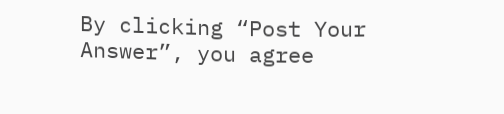By clicking “Post Your Answer”, you agree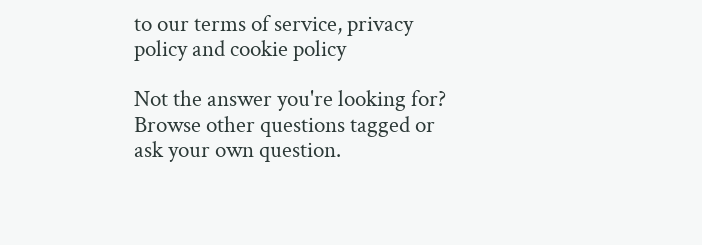to our terms of service, privacy policy and cookie policy

Not the answer you're looking for? Browse other questions tagged or ask your own question.